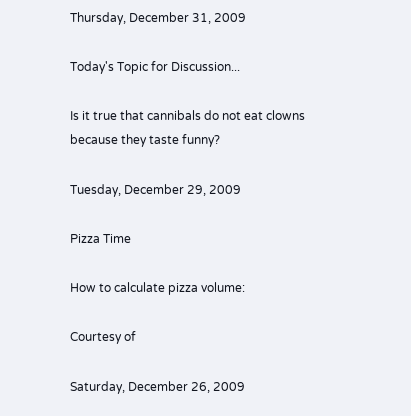Thursday, December 31, 2009

Today's Topic for Discussion...

Is it true that cannibals do not eat clowns because they taste funny?

Tuesday, December 29, 2009

Pizza Time

How to calculate pizza volume:

Courtesy of

Saturday, December 26, 2009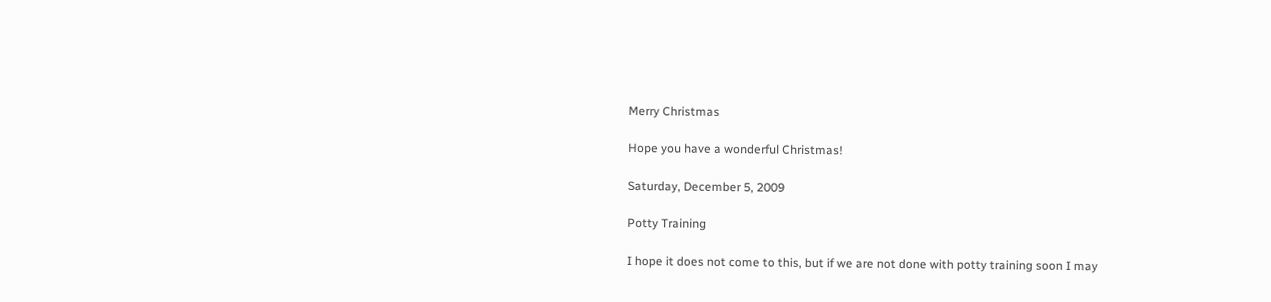Merry Christmas

Hope you have a wonderful Christmas!

Saturday, December 5, 2009

Potty Training

I hope it does not come to this, but if we are not done with potty training soon I may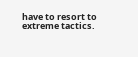have to resort to extreme tactics.